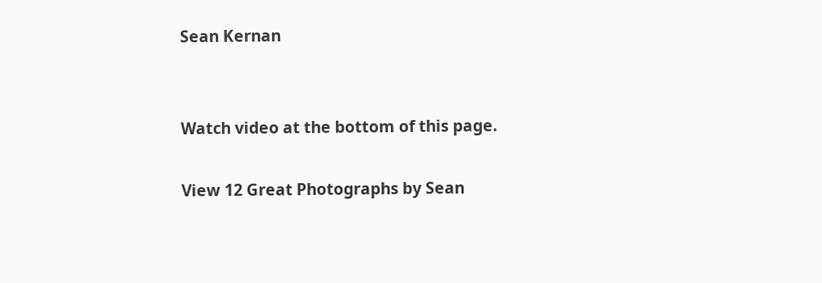Sean Kernan


Watch video at the bottom of this page.

View 12 Great Photographs by Sean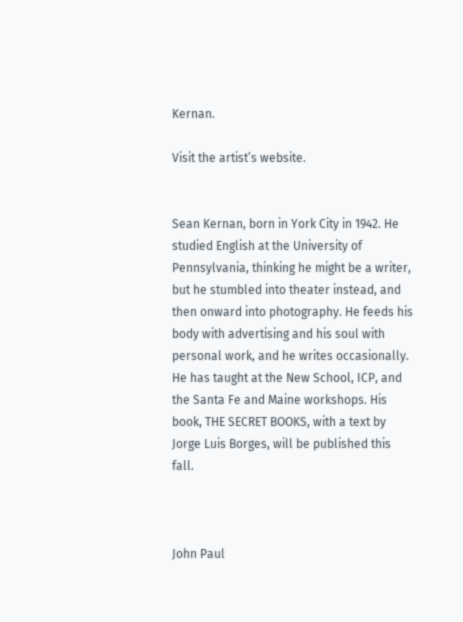Kernan.

Visit the artist’s website.


Sean Kernan, born in York City in 1942. He studied English at the University of Pennsylvania, thinking he might be a writer, but he stumbled into theater instead, and then onward into photography. He feeds his body with advertising and his soul with personal work, and he writes occasionally. He has taught at the New School, ICP, and the Santa Fe and Maine workshops. His book, THE SECRET BOOKS, with a text by Jorge Luis Borges, will be published this fall.



John Paul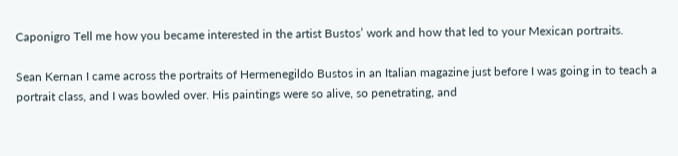Caponigro Tell me how you became interested in the artist Bustos’ work and how that led to your Mexican portraits.

Sean Kernan I came across the portraits of Hermenegildo Bustos in an Italian magazine just before I was going in to teach a portrait class, and I was bowled over. His paintings were so alive, so penetrating, and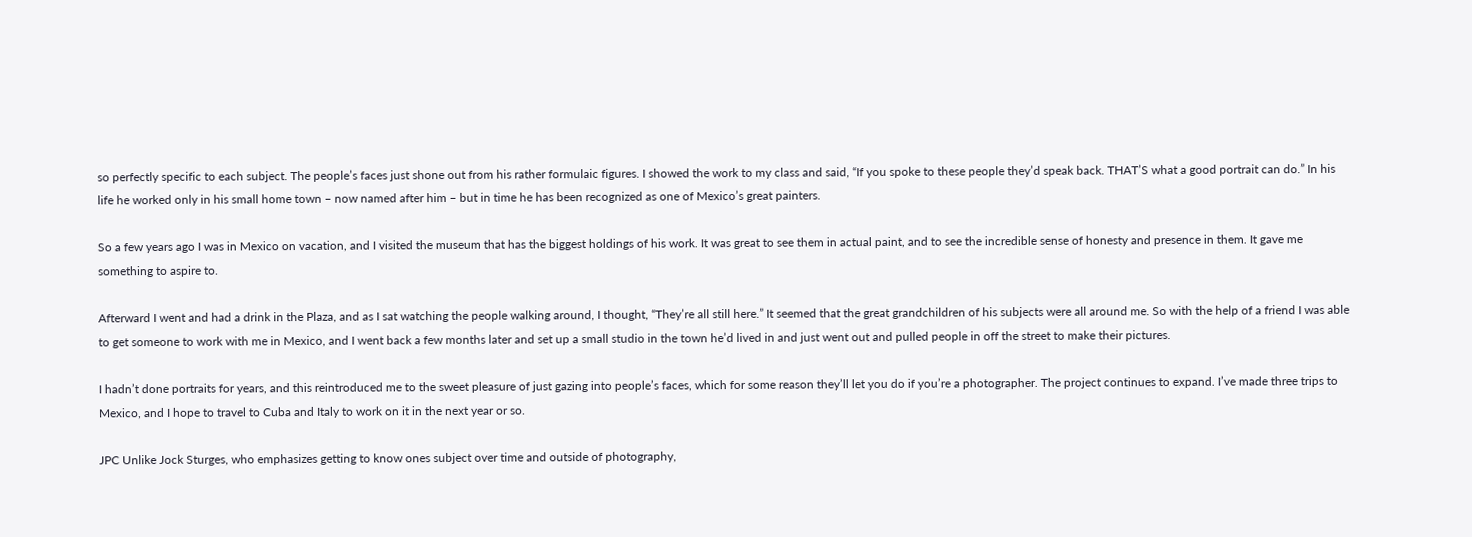so perfectly specific to each subject. The people’s faces just shone out from his rather formulaic figures. I showed the work to my class and said, “If you spoke to these people they’d speak back. THAT’S what a good portrait can do.” In his life he worked only in his small home town – now named after him – but in time he has been recognized as one of Mexico’s great painters.

So a few years ago I was in Mexico on vacation, and I visited the museum that has the biggest holdings of his work. It was great to see them in actual paint, and to see the incredible sense of honesty and presence in them. It gave me something to aspire to.

Afterward I went and had a drink in the Plaza, and as I sat watching the people walking around, I thought, “They’re all still here.” It seemed that the great grandchildren of his subjects were all around me. So with the help of a friend I was able to get someone to work with me in Mexico, and I went back a few months later and set up a small studio in the town he’d lived in and just went out and pulled people in off the street to make their pictures.

I hadn’t done portraits for years, and this reintroduced me to the sweet pleasure of just gazing into people’s faces, which for some reason they’ll let you do if you’re a photographer. The project continues to expand. I’ve made three trips to Mexico, and I hope to travel to Cuba and Italy to work on it in the next year or so.

JPC Unlike Jock Sturges, who emphasizes getting to know ones subject over time and outside of photography,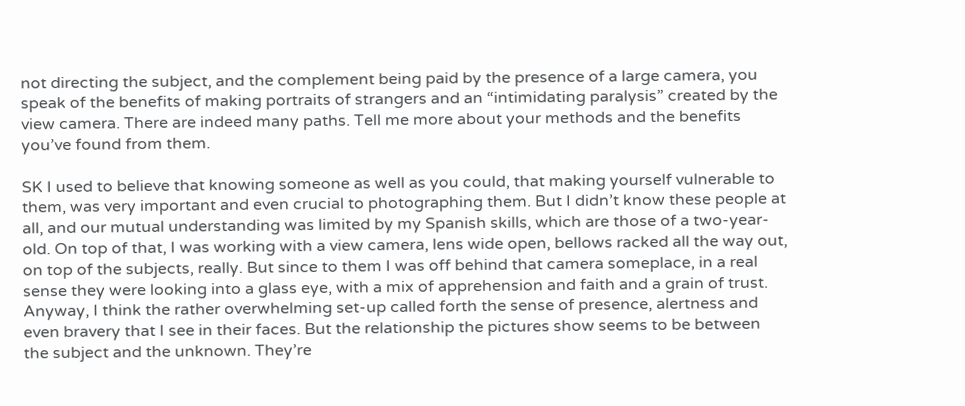not directing the subject, and the complement being paid by the presence of a large camera, you speak of the benefits of making portraits of strangers and an “intimidating paralysis” created by the view camera. There are indeed many paths. Tell me more about your methods and the benefits you’ve found from them.

SK I used to believe that knowing someone as well as you could, that making yourself vulnerable to them, was very important and even crucial to photographing them. But I didn’t know these people at all, and our mutual understanding was limited by my Spanish skills, which are those of a two-year-old. On top of that, I was working with a view camera, lens wide open, bellows racked all the way out, on top of the subjects, really. But since to them I was off behind that camera someplace, in a real sense they were looking into a glass eye, with a mix of apprehension and faith and a grain of trust. Anyway, I think the rather overwhelming set-up called forth the sense of presence, alertness and even bravery that I see in their faces. But the relationship the pictures show seems to be between the subject and the unknown. They’re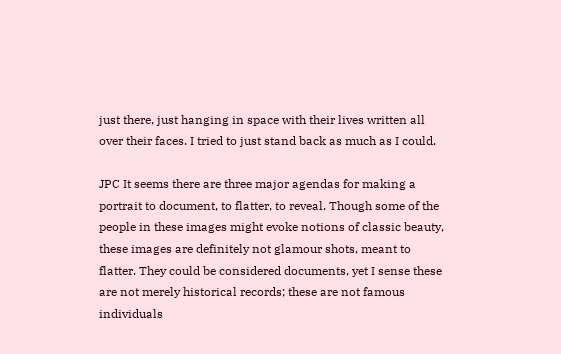just there, just hanging in space with their lives written all over their faces. I tried to just stand back as much as I could.

JPC It seems there are three major agendas for making a portrait to document, to flatter, to reveal. Though some of the people in these images might evoke notions of classic beauty, these images are definitely not glamour shots, meant to flatter. They could be considered documents, yet I sense these are not merely historical records; these are not famous individuals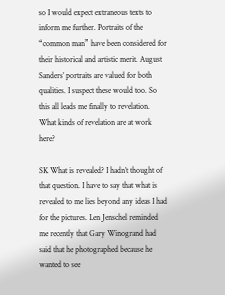so I would expect extraneous texts to inform me further. Portraits of the “common man” have been considered for their historical and artistic merit. August Sanders’ portraits are valued for both qualities. I suspect these would too. So this all leads me finally to revelation. What kinds of revelation are at work here?

SK What is revealed? I hadn’t thought of that question. I have to say that what is revealed to me lies beyond any ideas I had for the pictures. Len Jenschel reminded me recently that Gary Winogrand had said that he photographed because he wanted to see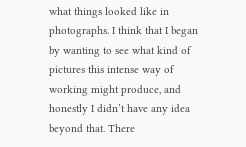what things looked like in photographs. I think that I began by wanting to see what kind of pictures this intense way of working might produce, and honestly I didn’t have any idea beyond that. There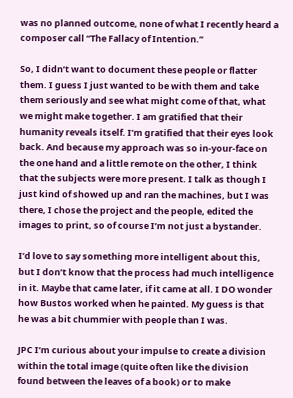was no planned outcome, none of what I recently heard a composer call “The Fallacy of Intention.”

So, I didn’t want to document these people or flatter them. I guess I just wanted to be with them and take them seriously and see what might come of that, what we might make together. I am gratified that their humanity reveals itself. I’m gratified that their eyes look back. And because my approach was so in-your-face on the one hand and a little remote on the other, I think that the subjects were more present. I talk as though I just kind of showed up and ran the machines, but I was there, I chose the project and the people, edited the images to print, so of course I’m not just a bystander.

I’d love to say something more intelligent about this, but I don’t know that the process had much intelligence in it. Maybe that came later, if it came at all. I DO wonder how Bustos worked when he painted. My guess is that he was a bit chummier with people than I was.

JPC I’m curious about your impulse to create a division within the total image (quite often like the division found between the leaves of a book) or to make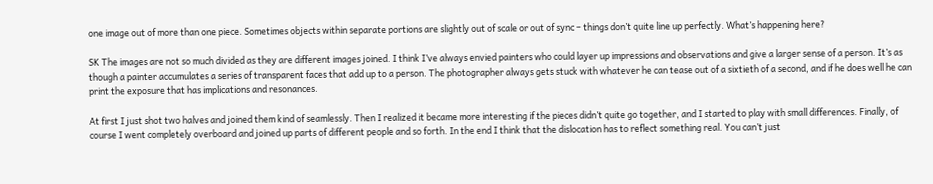one image out of more than one piece. Sometimes objects within separate portions are slightly out of scale or out of sync – things don’t quite line up perfectly. What’s happening here?

SK The images are not so much divided as they are different images joined. I think I’ve always envied painters who could layer up impressions and observations and give a larger sense of a person. It’s as though a painter accumulates a series of transparent faces that add up to a person. The photographer always gets stuck with whatever he can tease out of a sixtieth of a second, and if he does well he can print the exposure that has implications and resonances.

At first I just shot two halves and joined them kind of seamlessly. Then I realized it became more interesting if the pieces didn’t quite go together, and I started to play with small differences. Finally, of course I went completely overboard and joined up parts of different people and so forth. In the end I think that the dislocation has to reflect something real. You can’t just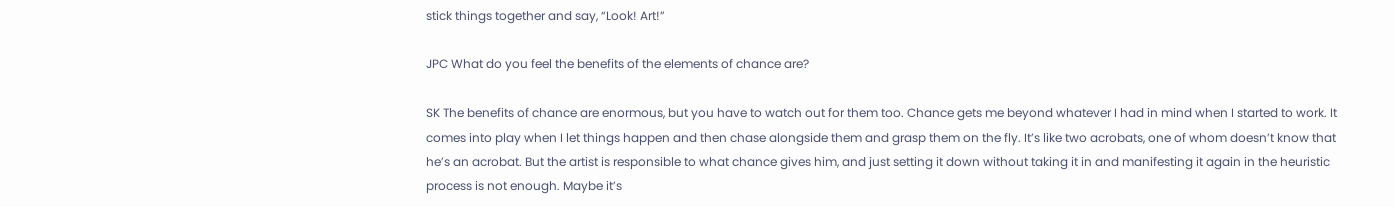stick things together and say, “Look! Art!”

JPC What do you feel the benefits of the elements of chance are?

SK The benefits of chance are enormous, but you have to watch out for them too. Chance gets me beyond whatever I had in mind when I started to work. It comes into play when I let things happen and then chase alongside them and grasp them on the fly. It’s like two acrobats, one of whom doesn’t know that he’s an acrobat. But the artist is responsible to what chance gives him, and just setting it down without taking it in and manifesting it again in the heuristic process is not enough. Maybe it’s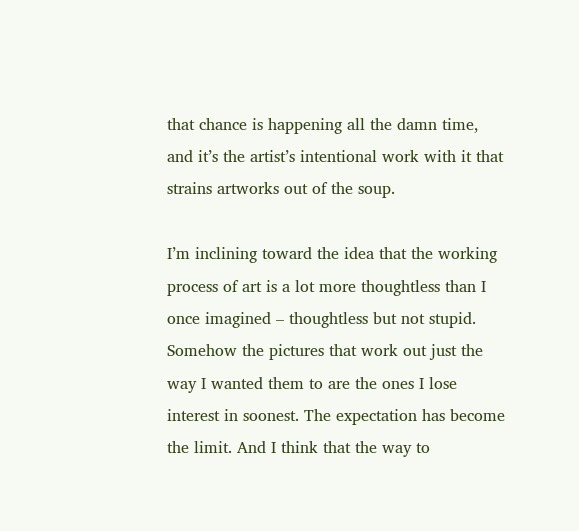that chance is happening all the damn time, and it’s the artist’s intentional work with it that strains artworks out of the soup.

I’m inclining toward the idea that the working process of art is a lot more thoughtless than I once imagined – thoughtless but not stupid. Somehow the pictures that work out just the way I wanted them to are the ones I lose interest in soonest. The expectation has become the limit. And I think that the way to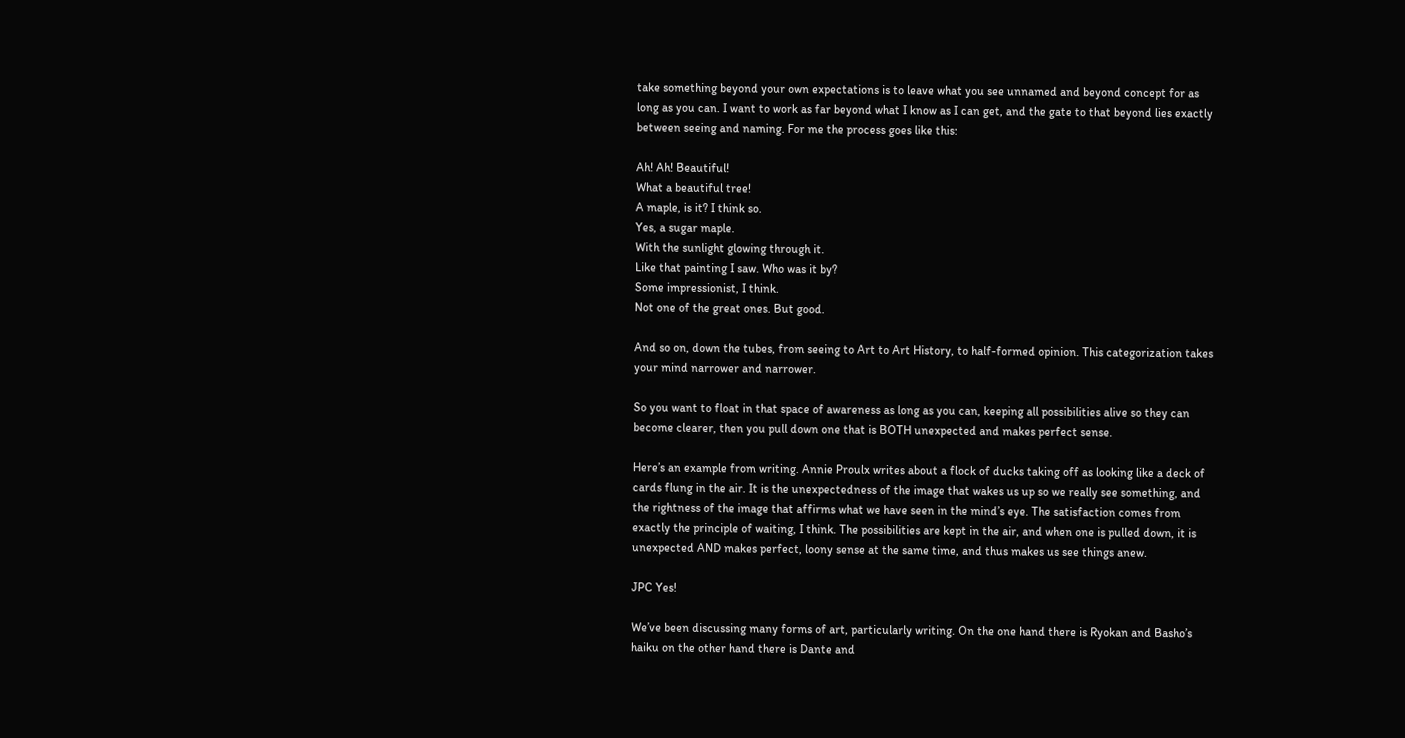take something beyond your own expectations is to leave what you see unnamed and beyond concept for as long as you can. I want to work as far beyond what I know as I can get, and the gate to that beyond lies exactly between seeing and naming. For me the process goes like this:

Ah! Ah! Beautiful!
What a beautiful tree!
A maple, is it? I think so.
Yes, a sugar maple.
With the sunlight glowing through it.
Like that painting I saw. Who was it by?
Some impressionist, I think.
Not one of the great ones. But good.

And so on, down the tubes, from seeing to Art to Art History, to half-formed opinion. This categorization takes your mind narrower and narrower.

So you want to float in that space of awareness as long as you can, keeping all possibilities alive so they can become clearer, then you pull down one that is BOTH unexpected and makes perfect sense.

Here’s an example from writing. Annie Proulx writes about a flock of ducks taking off as looking like a deck of cards flung in the air. It is the unexpectedness of the image that wakes us up so we really see something, and the rightness of the image that affirms what we have seen in the mind’s eye. The satisfaction comes from exactly the principle of waiting, I think. The possibilities are kept in the air, and when one is pulled down, it is unexpected AND makes perfect, loony sense at the same time, and thus makes us see things anew.

JPC Yes!

We’ve been discussing many forms of art, particularly writing. On the one hand there is Ryokan and Basho’s haiku on the other hand there is Dante and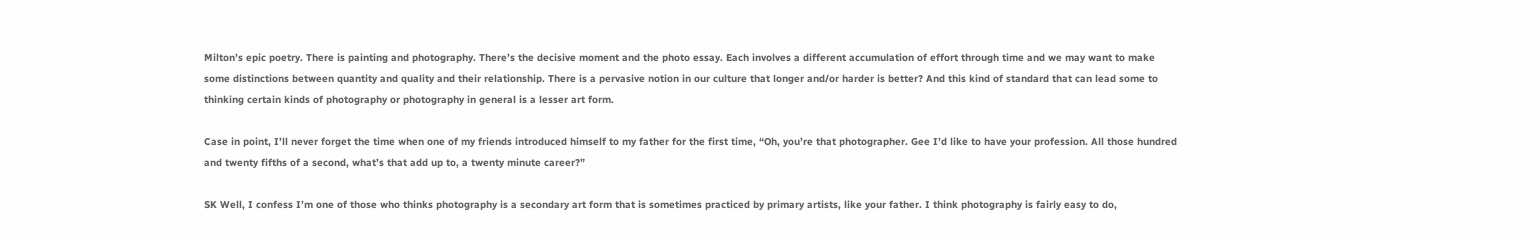Milton’s epic poetry. There is painting and photography. There’s the decisive moment and the photo essay. Each involves a different accumulation of effort through time and we may want to make some distinctions between quantity and quality and their relationship. There is a pervasive notion in our culture that longer and/or harder is better? And this kind of standard that can lead some to thinking certain kinds of photography or photography in general is a lesser art form.

Case in point, I’ll never forget the time when one of my friends introduced himself to my father for the first time, “Oh, you’re that photographer. Gee I’d like to have your profession. All those hundred and twenty fifths of a second, what’s that add up to, a twenty minute career?”

SK Well, I confess I’m one of those who thinks photography is a secondary art form that is sometimes practiced by primary artists, like your father. I think photography is fairly easy to do,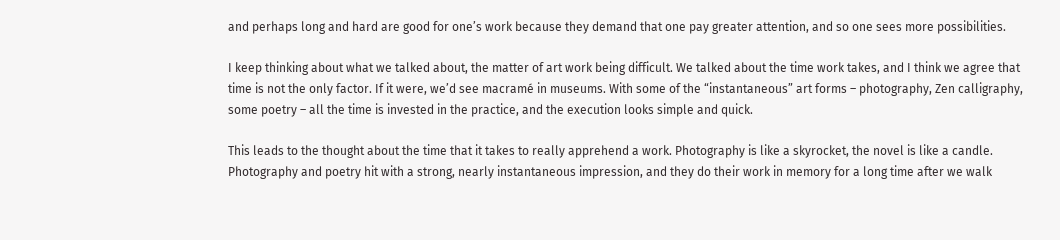and perhaps long and hard are good for one’s work because they demand that one pay greater attention, and so one sees more possibilities.

I keep thinking about what we talked about, the matter of art work being difficult. We talked about the time work takes, and I think we agree that time is not the only factor. If it were, we’d see macramé in museums. With some of the “instantaneous” art forms – photography, Zen calligraphy, some poetry – all the time is invested in the practice, and the execution looks simple and quick.

This leads to the thought about the time that it takes to really apprehend a work. Photography is like a skyrocket, the novel is like a candle. Photography and poetry hit with a strong, nearly instantaneous impression, and they do their work in memory for a long time after we walk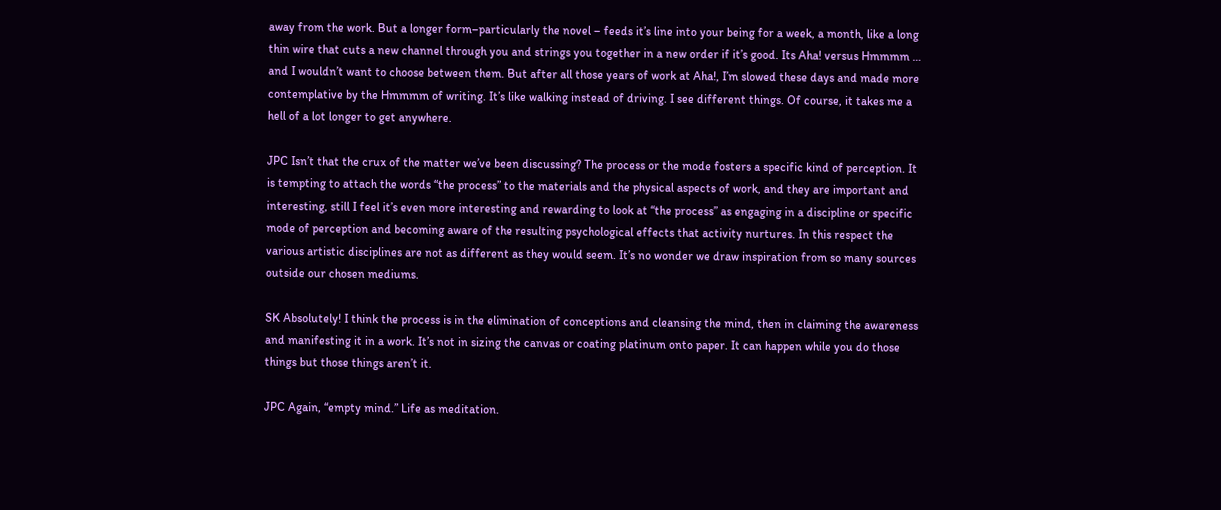away from the work. But a longer form–particularly the novel – feeds it’s line into your being for a week, a month, like a long thin wire that cuts a new channel through you and strings you together in a new order if it’s good. Its Aha! versus Hmmmm … and I wouldn’t want to choose between them. But after all those years of work at Aha!, I’m slowed these days and made more contemplative by the Hmmmm of writing. It’s like walking instead of driving. I see different things. Of course, it takes me a hell of a lot longer to get anywhere.

JPC Isn’t that the crux of the matter we’ve been discussing? The process or the mode fosters a specific kind of perception. It is tempting to attach the words “the process” to the materials and the physical aspects of work, and they are important and interesting, still I feel it’s even more interesting and rewarding to look at “the process” as engaging in a discipline or specific mode of perception and becoming aware of the resulting psychological effects that activity nurtures. In this respect the various artistic disciplines are not as different as they would seem. It’s no wonder we draw inspiration from so many sources outside our chosen mediums.

SK Absolutely! I think the process is in the elimination of conceptions and cleansing the mind, then in claiming the awareness and manifesting it in a work. It’s not in sizing the canvas or coating platinum onto paper. It can happen while you do those things but those things aren’t it.

JPC Again, “empty mind.” Life as meditation.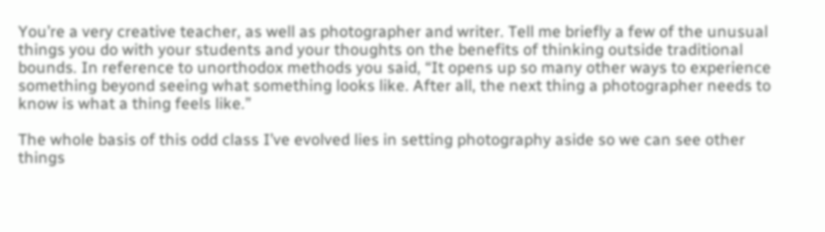You’re a very creative teacher, as well as photographer and writer. Tell me briefly a few of the unusual things you do with your students and your thoughts on the benefits of thinking outside traditional bounds. In reference to unorthodox methods you said, “It opens up so many other ways to experience something beyond seeing what something looks like. After all, the next thing a photographer needs to know is what a thing feels like.”

The whole basis of this odd class I’ve evolved lies in setting photography aside so we can see other things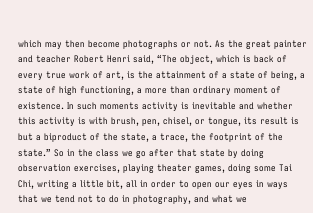which may then become photographs or not. As the great painter and teacher Robert Henri said, “The object, which is back of every true work of art, is the attainment of a state of being, a state of high functioning, a more than ordinary moment of existence. In such moments activity is inevitable and whether this activity is with brush, pen, chisel, or tongue, its result is but a biproduct of the state, a trace, the footprint of the state.” So in the class we go after that state by doing observation exercises, playing theater games, doing some Tai Chi, writing a little bit, all in order to open our eyes in ways that we tend not to do in photography, and what we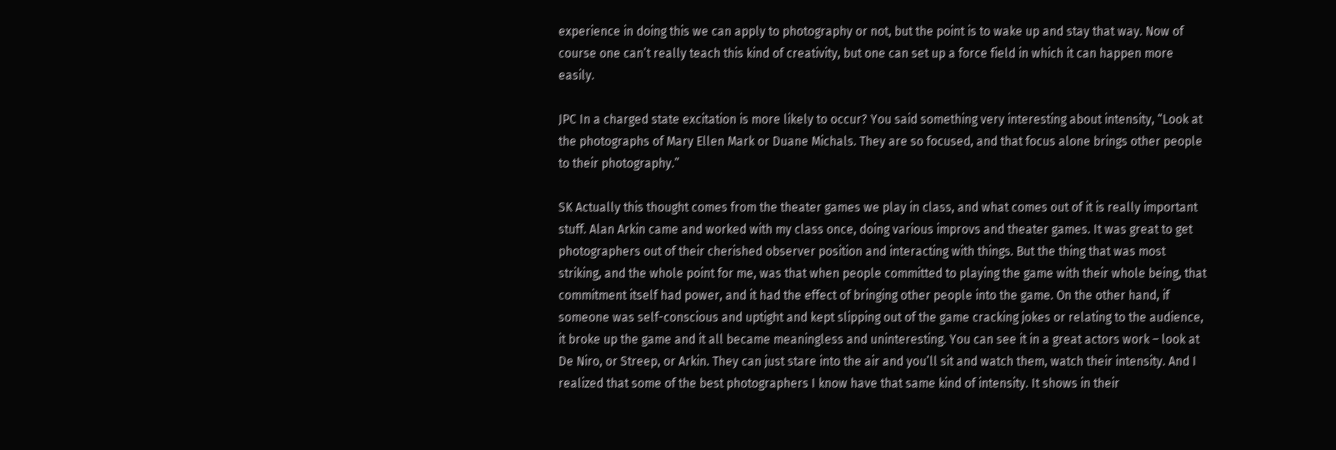experience in doing this we can apply to photography or not, but the point is to wake up and stay that way. Now of course one can’t really teach this kind of creativity, but one can set up a force field in which it can happen more easily.

JPC In a charged state excitation is more likely to occur? You said something very interesting about intensity, “Look at the photographs of Mary Ellen Mark or Duane Michals. They are so focused, and that focus alone brings other people to their photography.”

SK Actually this thought comes from the theater games we play in class, and what comes out of it is really important stuff. Alan Arkin came and worked with my class once, doing various improvs and theater games. It was great to get photographers out of their cherished observer position and interacting with things. But the thing that was most striking, and the whole point for me, was that when people committed to playing the game with their whole being, that commitment itself had power, and it had the effect of bringing other people into the game. On the other hand, if someone was self-conscious and uptight and kept slipping out of the game cracking jokes or relating to the audience, it broke up the game and it all became meaningless and uninteresting. You can see it in a great actors work – look at De Niro, or Streep, or Arkin. They can just stare into the air and you’ll sit and watch them, watch their intensity. And I realized that some of the best photographers I know have that same kind of intensity. It shows in their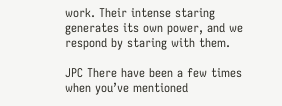work. Their intense staring generates its own power, and we respond by staring with them.

JPC There have been a few times when you’ve mentioned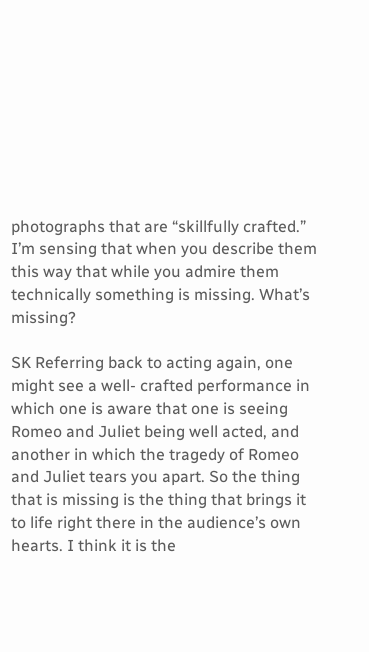photographs that are “skillfully crafted.” I’m sensing that when you describe them this way that while you admire them technically something is missing. What’s missing?

SK Referring back to acting again, one might see a well- crafted performance in which one is aware that one is seeing Romeo and Juliet being well acted, and another in which the tragedy of Romeo and Juliet tears you apart. So the thing that is missing is the thing that brings it to life right there in the audience’s own hearts. I think it is the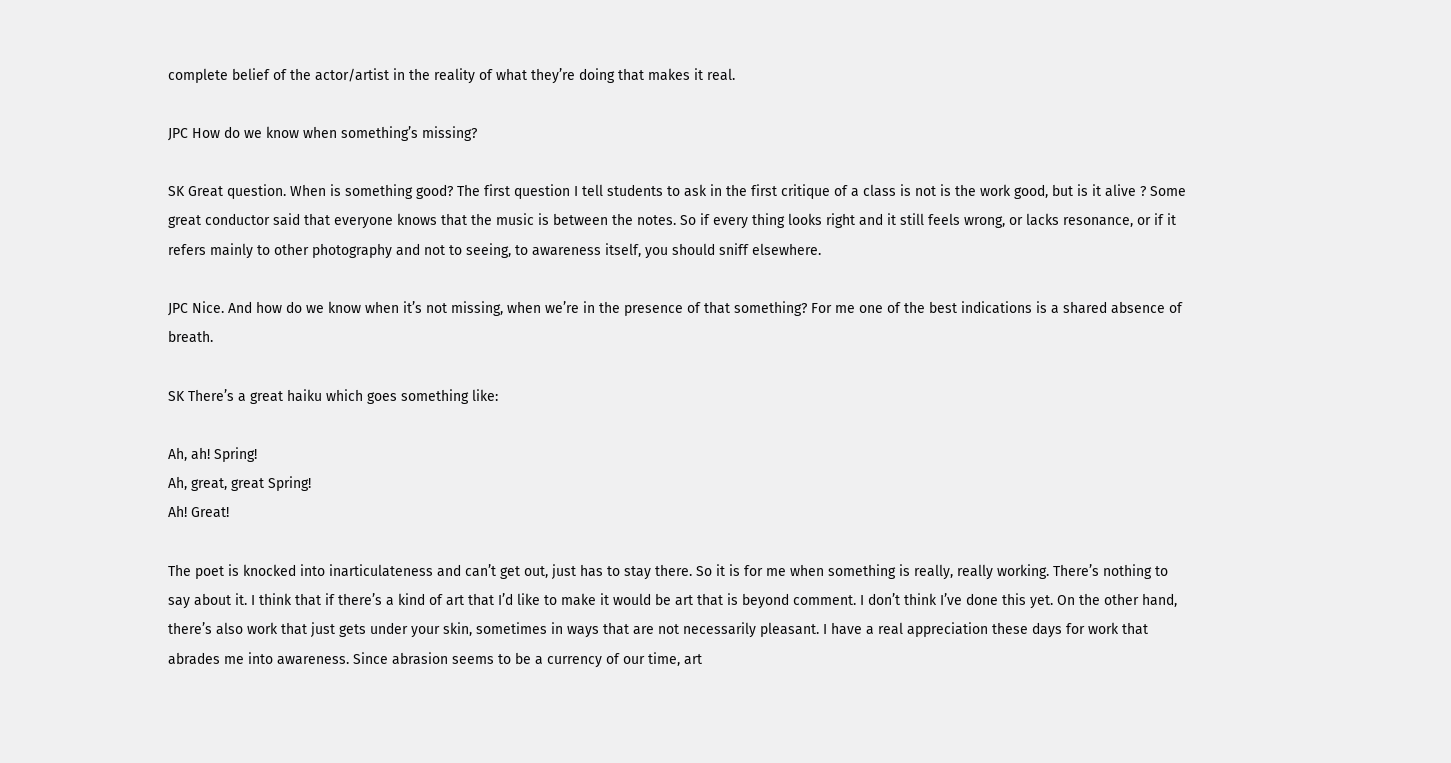complete belief of the actor/artist in the reality of what they’re doing that makes it real.

JPC How do we know when something’s missing?

SK Great question. When is something good? The first question I tell students to ask in the first critique of a class is not is the work good, but is it alive ? Some great conductor said that everyone knows that the music is between the notes. So if every thing looks right and it still feels wrong, or lacks resonance, or if it refers mainly to other photography and not to seeing, to awareness itself, you should sniff elsewhere.

JPC Nice. And how do we know when it’s not missing, when we’re in the presence of that something? For me one of the best indications is a shared absence of breath.

SK There’s a great haiku which goes something like:

Ah, ah! Spring!
Ah, great, great Spring!
Ah! Great!

The poet is knocked into inarticulateness and can’t get out, just has to stay there. So it is for me when something is really, really working. There’s nothing to say about it. I think that if there’s a kind of art that I’d like to make it would be art that is beyond comment. I don’t think I’ve done this yet. On the other hand, there’s also work that just gets under your skin, sometimes in ways that are not necessarily pleasant. I have a real appreciation these days for work that abrades me into awareness. Since abrasion seems to be a currency of our time, art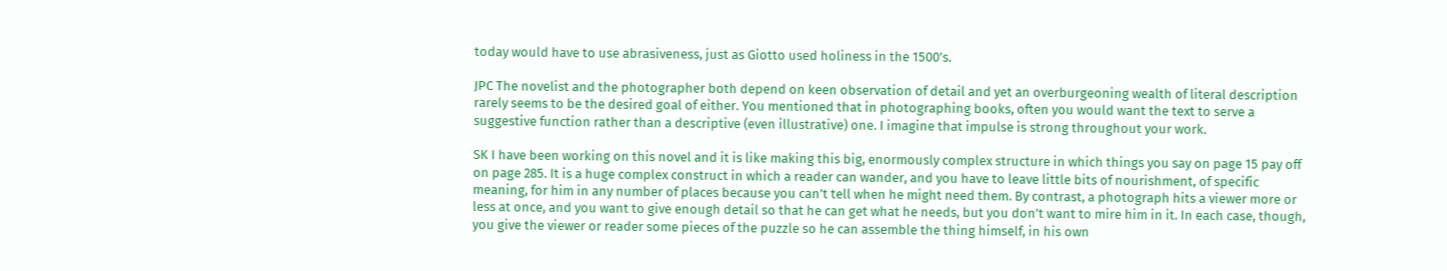today would have to use abrasiveness, just as Giotto used holiness in the 1500’s.

JPC The novelist and the photographer both depend on keen observation of detail and yet an overburgeoning wealth of literal description rarely seems to be the desired goal of either. You mentioned that in photographing books, often you would want the text to serve a suggestive function rather than a descriptive (even illustrative) one. I imagine that impulse is strong throughout your work.

SK I have been working on this novel and it is like making this big, enormously complex structure in which things you say on page 15 pay off on page 285. It is a huge complex construct in which a reader can wander, and you have to leave little bits of nourishment, of specific meaning, for him in any number of places because you can’t tell when he might need them. By contrast, a photograph hits a viewer more or less at once, and you want to give enough detail so that he can get what he needs, but you don’t want to mire him in it. In each case, though, you give the viewer or reader some pieces of the puzzle so he can assemble the thing himself, in his own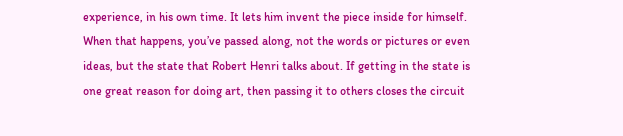experience, in his own time. It lets him invent the piece inside for himself. When that happens, you’ve passed along, not the words or pictures or even ideas, but the state that Robert Henri talks about. If getting in the state is one great reason for doing art, then passing it to others closes the circuit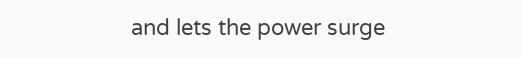and lets the power surge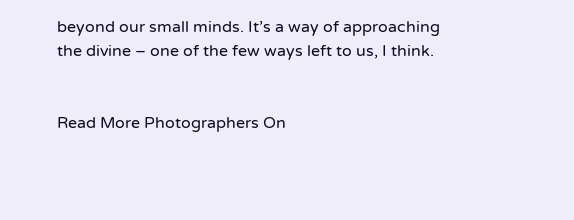beyond our small minds. It’s a way of approaching the divine – one of the few ways left to us, I think.


Read More Photographers On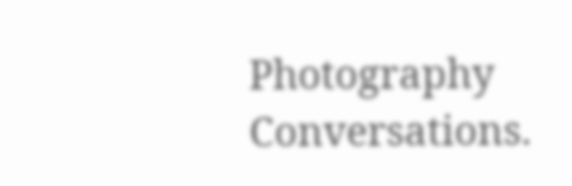Photography Conversations.